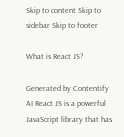Skip to content Skip to sidebar Skip to footer

What is React JS?

Generated by Contentify AI React JS is a powerful JavaScript library that has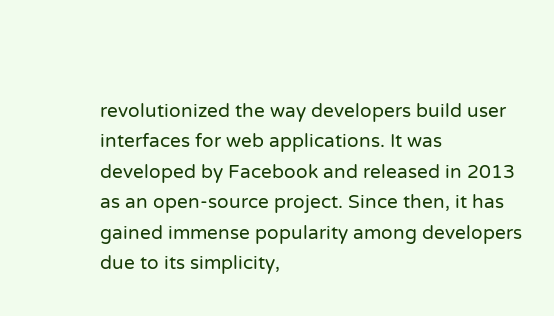revolutionized the way developers build user interfaces for web applications. It was developed by Facebook and released in 2013 as an open-source project. Since then, it has gained immense popularity among developers due to its simplicity,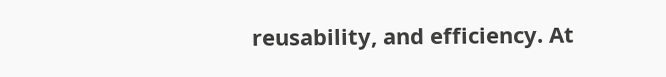reusability, and efficiency. At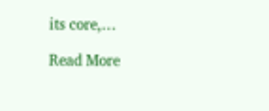its core,…

Read More